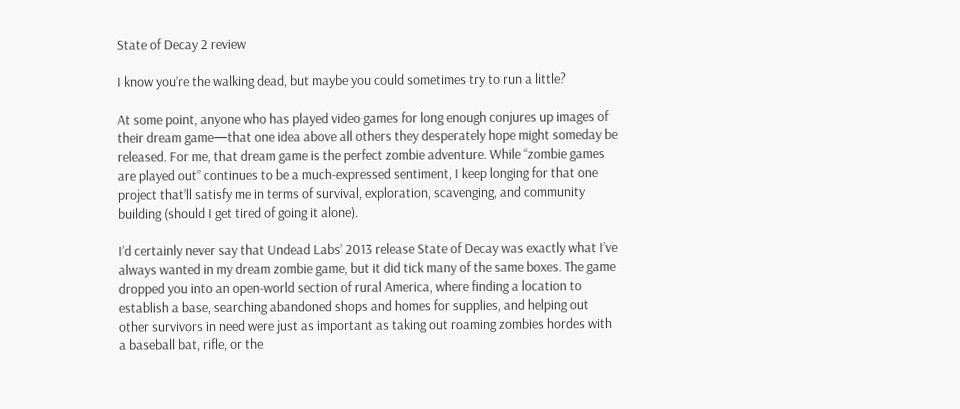State of Decay 2 review

I know you’re the walking dead, but maybe you could sometimes try to run a little?

At some point, anyone who has played video games for long enough conjures up images of their dream game—that one idea above all others they desperately hope might someday be released. For me, that dream game is the perfect zombie adventure. While “zombie games are played out” continues to be a much-expressed sentiment, I keep longing for that one project that’ll satisfy me in terms of survival, exploration, scavenging, and community building (should I get tired of going it alone).

I’d certainly never say that Undead Labs’ 2013 release State of Decay was exactly what I’ve always wanted in my dream zombie game, but it did tick many of the same boxes. The game dropped you into an open-world section of rural America, where finding a location to establish a base, searching abandoned shops and homes for supplies, and helping out other survivors in need were just as important as taking out roaming zombies hordes with a baseball bat, rifle, or the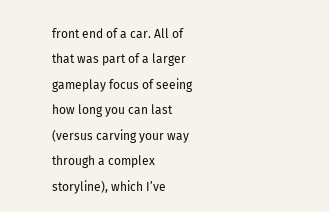front end of a car. All of that was part of a larger gameplay focus of seeing how long you can last (versus carving your way through a complex storyline), which I’ve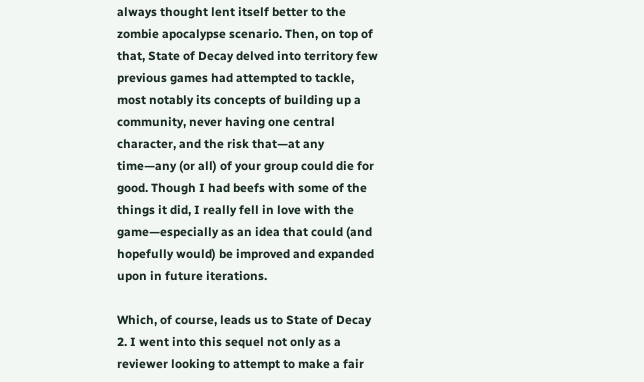always thought lent itself better to the zombie apocalypse scenario. Then, on top of that, State of Decay delved into territory few previous games had attempted to tackle, most notably its concepts of building up a community, never having one central character, and the risk that—at any time—any (or all) of your group could die for good. Though I had beefs with some of the things it did, I really fell in love with the game—especially as an idea that could (and hopefully would) be improved and expanded upon in future iterations.

Which, of course, leads us to State of Decay 2. I went into this sequel not only as a reviewer looking to attempt to make a fair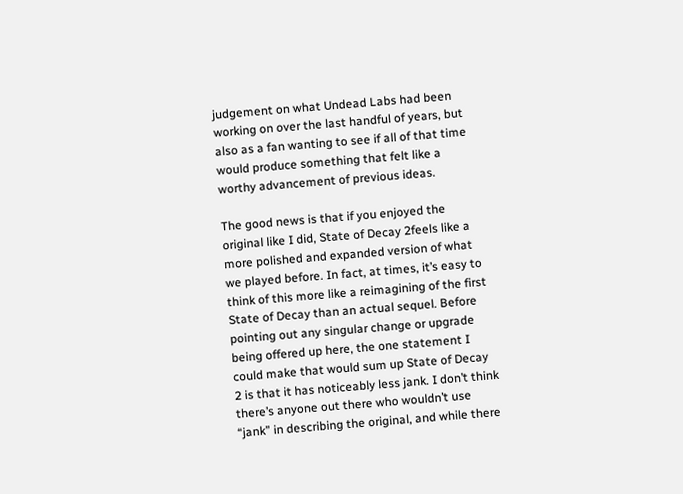judgement on what Undead Labs had been working on over the last handful of years, but also as a fan wanting to see if all of that time would produce something that felt like a worthy advancement of previous ideas.

The good news is that if you enjoyed the original like I did, State of Decay 2feels like a more polished and expanded version of what we played before. In fact, at times, it’s easy to think of this more like a reimagining of the first State of Decay than an actual sequel. Before pointing out any singular change or upgrade being offered up here, the one statement I could make that would sum up State of Decay 2 is that it has noticeably less jank. I don’t think there’s anyone out there who wouldn’t use “jank” in describing the original, and while there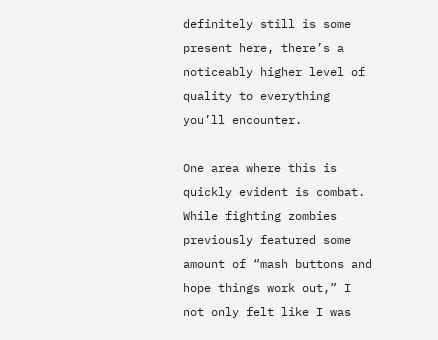definitely still is some present here, there’s a noticeably higher level of quality to everything you’ll encounter.

One area where this is quickly evident is combat. While fighting zombies previously featured some amount of “mash buttons and hope things work out,” I not only felt like I was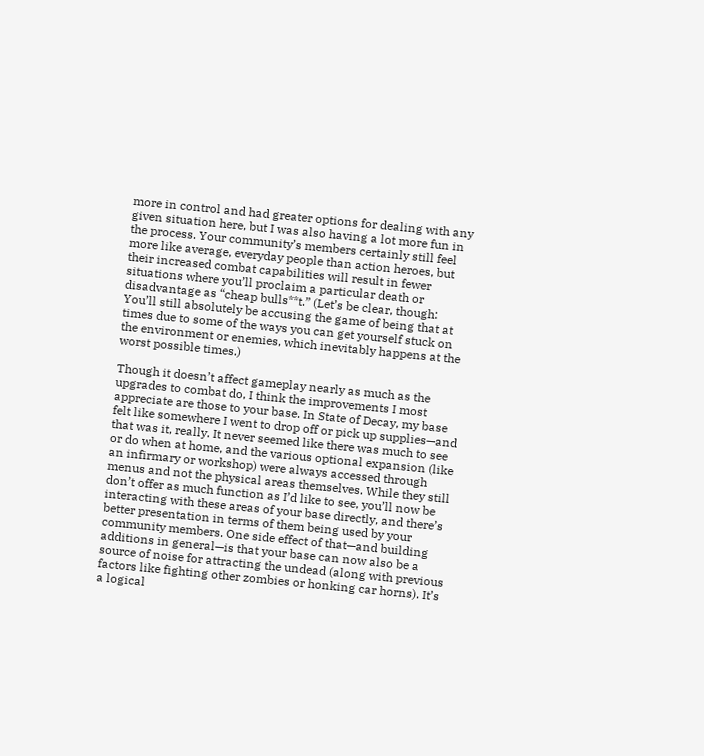more in control and had greater options for dealing with any given situation here, but I was also having a lot more fun in the process. Your community’s members certainly still feel more like average, everyday people than action heroes, but their increased combat capabilities will result in fewer situations where you’ll proclaim a particular death or disadvantage as “cheap bulls**t.” (Let’s be clear, though: You’ll still absolutely be accusing the game of being that at times due to some of the ways you can get yourself stuck on the environment or enemies, which inevitably happens at the worst possible times.)

Though it doesn’t affect gameplay nearly as much as the upgrades to combat do, I think the improvements I most appreciate are those to your base. In State of Decay, my base felt like somewhere I went to drop off or pick up supplies—and that was it, really. It never seemed like there was much to see or do when at home, and the various optional expansion (like an infirmary or workshop) were always accessed through menus and not the physical areas themselves. While they still don’t offer as much function as I’d like to see, you’ll now be interacting with these areas of your base directly, and there’s better presentation in terms of them being used by your community members. One side effect of that—and building additions in general—is that your base can now also be a source of noise for attracting the undead (along with previous factors like fighting other zombies or honking car horns). It’s a logical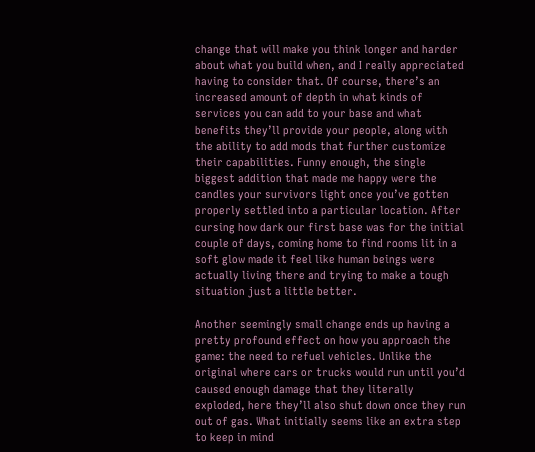change that will make you think longer and harder about what you build when, and I really appreciated having to consider that. Of course, there’s an increased amount of depth in what kinds of services you can add to your base and what benefits they’ll provide your people, along with the ability to add mods that further customize their capabilities. Funny enough, the single biggest addition that made me happy were the candles your survivors light once you’ve gotten properly settled into a particular location. After cursing how dark our first base was for the initial couple of days, coming home to find rooms lit in a soft glow made it feel like human beings were actually living there and trying to make a tough situation just a little better.

Another seemingly small change ends up having a pretty profound effect on how you approach the game: the need to refuel vehicles. Unlike the original where cars or trucks would run until you’d caused enough damage that they literally exploded, here they’ll also shut down once they run out of gas. What initially seems like an extra step to keep in mind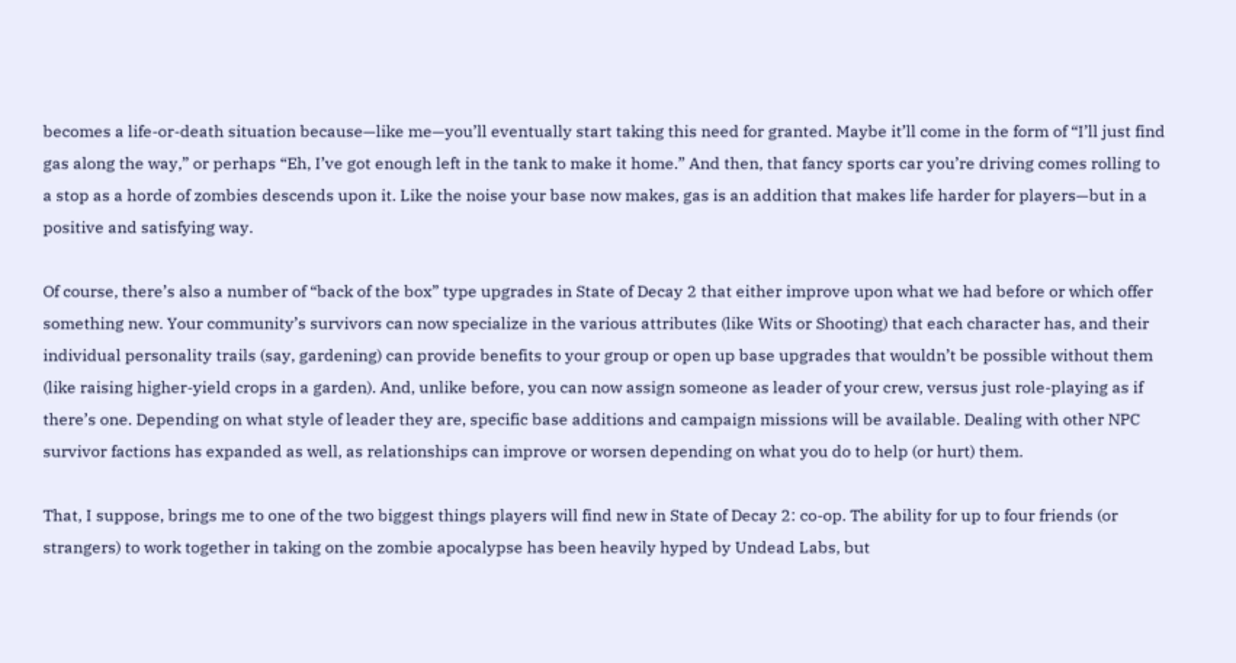becomes a life-or-death situation because—like me—you’ll eventually start taking this need for granted. Maybe it’ll come in the form of “I’ll just find gas along the way,” or perhaps “Eh, I’ve got enough left in the tank to make it home.” And then, that fancy sports car you’re driving comes rolling to a stop as a horde of zombies descends upon it. Like the noise your base now makes, gas is an addition that makes life harder for players—but in a positive and satisfying way.

Of course, there’s also a number of “back of the box” type upgrades in State of Decay 2 that either improve upon what we had before or which offer something new. Your community’s survivors can now specialize in the various attributes (like Wits or Shooting) that each character has, and their individual personality trails (say, gardening) can provide benefits to your group or open up base upgrades that wouldn’t be possible without them (like raising higher-yield crops in a garden). And, unlike before, you can now assign someone as leader of your crew, versus just role-playing as if there’s one. Depending on what style of leader they are, specific base additions and campaign missions will be available. Dealing with other NPC survivor factions has expanded as well, as relationships can improve or worsen depending on what you do to help (or hurt) them.

That, I suppose, brings me to one of the two biggest things players will find new in State of Decay 2: co-op. The ability for up to four friends (or strangers) to work together in taking on the zombie apocalypse has been heavily hyped by Undead Labs, but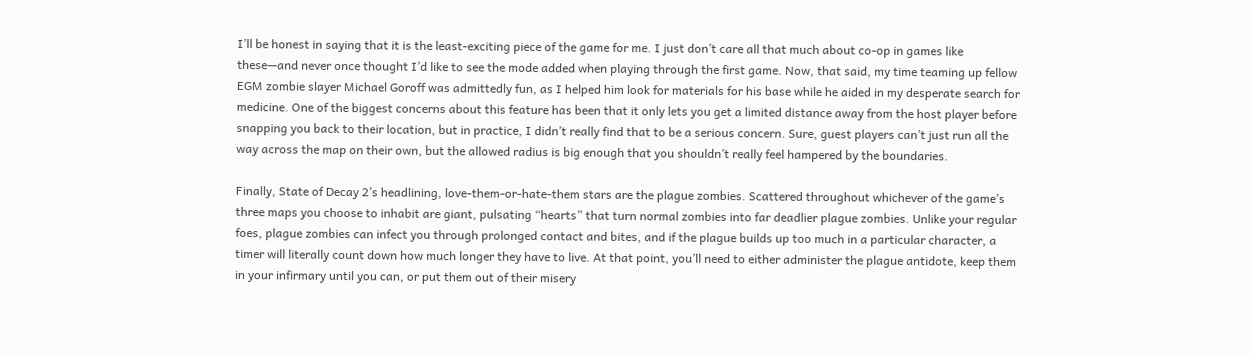I’ll be honest in saying that it is the least-exciting piece of the game for me. I just don’t care all that much about co-op in games like these—and never once thought I’d like to see the mode added when playing through the first game. Now, that said, my time teaming up fellow EGM zombie slayer Michael Goroff was admittedly fun, as I helped him look for materials for his base while he aided in my desperate search for medicine. One of the biggest concerns about this feature has been that it only lets you get a limited distance away from the host player before snapping you back to their location, but in practice, I didn’t really find that to be a serious concern. Sure, guest players can’t just run all the way across the map on their own, but the allowed radius is big enough that you shouldn’t really feel hampered by the boundaries.

Finally, State of Decay 2’s headlining, love-them-or-hate-them stars are the plague zombies. Scattered throughout whichever of the game’s three maps you choose to inhabit are giant, pulsating “hearts” that turn normal zombies into far deadlier plague zombies. Unlike your regular foes, plague zombies can infect you through prolonged contact and bites, and if the plague builds up too much in a particular character, a timer will literally count down how much longer they have to live. At that point, you’ll need to either administer the plague antidote, keep them in your infirmary until you can, or put them out of their misery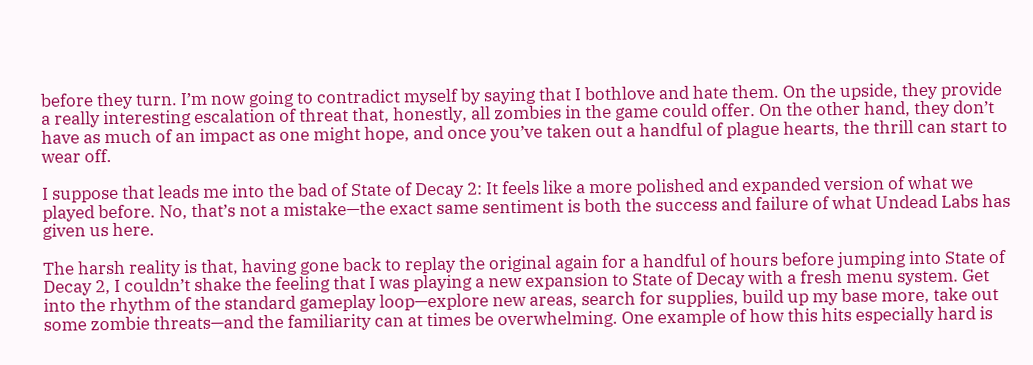before they turn. I’m now going to contradict myself by saying that I bothlove and hate them. On the upside, they provide a really interesting escalation of threat that, honestly, all zombies in the game could offer. On the other hand, they don’t have as much of an impact as one might hope, and once you’ve taken out a handful of plague hearts, the thrill can start to wear off.

I suppose that leads me into the bad of State of Decay 2: It feels like a more polished and expanded version of what we played before. No, that’s not a mistake—the exact same sentiment is both the success and failure of what Undead Labs has given us here.

The harsh reality is that, having gone back to replay the original again for a handful of hours before jumping into State of Decay 2, I couldn’t shake the feeling that I was playing a new expansion to State of Decay with a fresh menu system. Get into the rhythm of the standard gameplay loop—explore new areas, search for supplies, build up my base more, take out some zombie threats—and the familiarity can at times be overwhelming. One example of how this hits especially hard is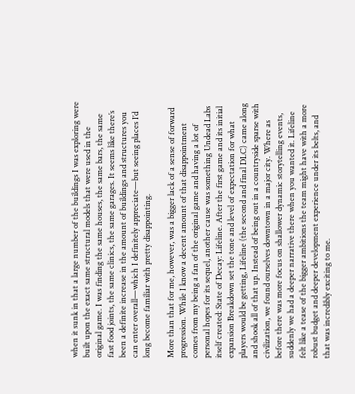when it sunk in that a large number of the buildings I was exploring were built upon the exact same structural models that were used in the original game. I was finding the same houses, the same bars, the same fast food joints, the same clinics, the same garages. It seems like there’s been a definite increase in the amount of buildings and structures you can enter overall—which I definitely appreciate—but seeing places I’d long become familiar with pretty disappointing.

More than that for me, however, was a bigger lack of a sense of forward progression. While I know a decent amount of that disappointment comes from my being a fan of the original game and having a lot of personal hopes for its sequel, another cause was something Undead Labs itself created: State of Decay: Lifeline. After the first game and its initial expansion Breakdown set the tone and level of expectation for what players would be getting, Lifeline (the second and final DLC) came along and shook all of that up. Instead of being out in a countryside sparse with civilization, we found ourselves downtown in a major city. Where as before there was more focus on shallower dynamic storytelling events, suddenly we had a deeper narrative there when you wanted it. Lifeline felt like a tease of the bigger ambitions the team might have with a more robust budget and deeper development experience under its belts, and that was incredibly exciting to me.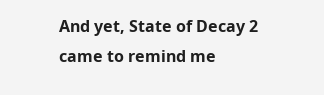And yet, State of Decay 2 came to remind me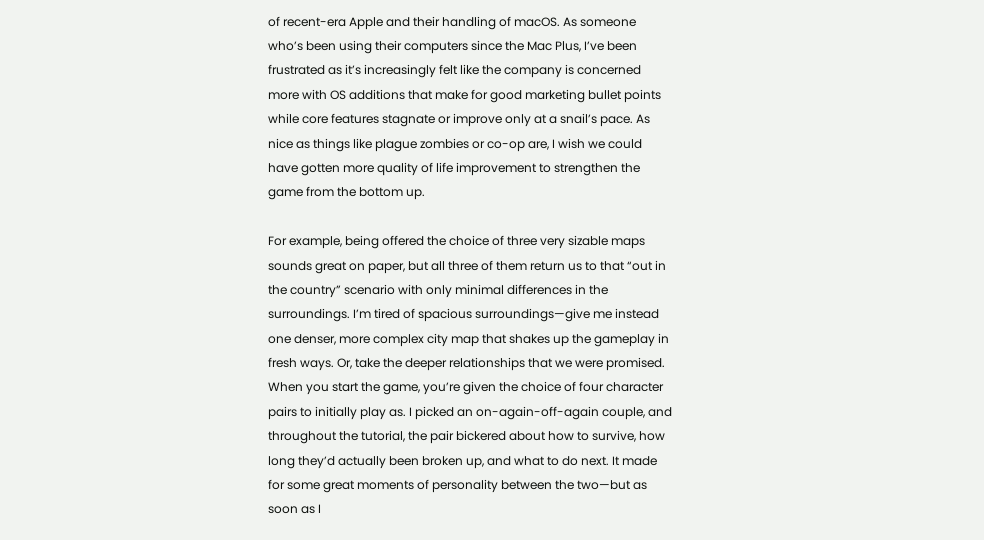of recent-era Apple and their handling of macOS. As someone who’s been using their computers since the Mac Plus, I’ve been frustrated as it’s increasingly felt like the company is concerned more with OS additions that make for good marketing bullet points while core features stagnate or improve only at a snail’s pace. As nice as things like plague zombies or co-op are, I wish we could have gotten more quality of life improvement to strengthen the game from the bottom up.

For example, being offered the choice of three very sizable maps sounds great on paper, but all three of them return us to that “out in the country” scenario with only minimal differences in the surroundings. I’m tired of spacious surroundings—give me instead one denser, more complex city map that shakes up the gameplay in fresh ways. Or, take the deeper relationships that we were promised. When you start the game, you’re given the choice of four character pairs to initially play as. I picked an on-again-off-again couple, and throughout the tutorial, the pair bickered about how to survive, how long they’d actually been broken up, and what to do next. It made for some great moments of personality between the two—but as soon as I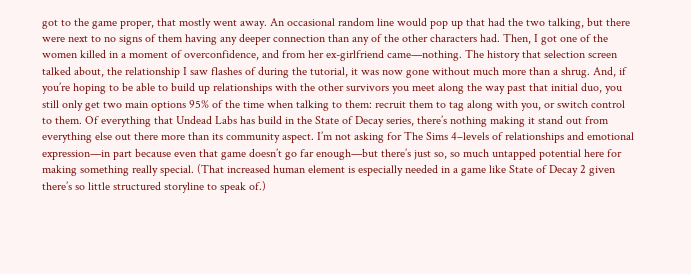got to the game proper, that mostly went away. An occasional random line would pop up that had the two talking, but there were next to no signs of them having any deeper connection than any of the other characters had. Then, I got one of the women killed in a moment of overconfidence, and from her ex-girlfriend came—nothing. The history that selection screen talked about, the relationship I saw flashes of during the tutorial, it was now gone without much more than a shrug. And, if you’re hoping to be able to build up relationships with the other survivors you meet along the way past that initial duo, you still only get two main options 95% of the time when talking to them: recruit them to tag along with you, or switch control to them. Of everything that Undead Labs has build in the State of Decay series, there’s nothing making it stand out from everything else out there more than its community aspect. I’m not asking for The Sims 4–levels of relationships and emotional expression—in part because even that game doesn’t go far enough—but there’s just so, so much untapped potential here for making something really special. (That increased human element is especially needed in a game like State of Decay 2 given there’s so little structured storyline to speak of.)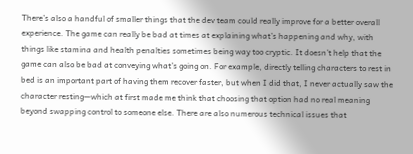There’s also a handful of smaller things that the dev team could really improve for a better overall experience. The game can really be bad at times at explaining what’s happening and why, with things like stamina and health penalties sometimes being way too cryptic. It doesn’t help that the game can also be bad at conveying what’s going on. For example, directly telling characters to rest in bed is an important part of having them recover faster, but when I did that, I never actually saw the character resting—which at first made me think that choosing that option had no real meaning beyond swapping control to someone else. There are also numerous technical issues that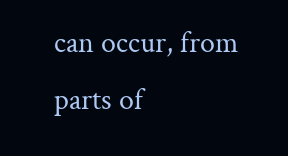can occur, from parts of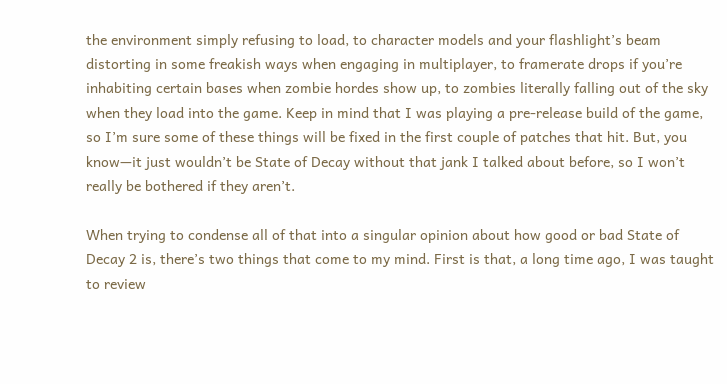the environment simply refusing to load, to character models and your flashlight’s beam distorting in some freakish ways when engaging in multiplayer, to framerate drops if you’re inhabiting certain bases when zombie hordes show up, to zombies literally falling out of the sky when they load into the game. Keep in mind that I was playing a pre-release build of the game, so I’m sure some of these things will be fixed in the first couple of patches that hit. But, you know—it just wouldn’t be State of Decay without that jank I talked about before, so I won’t really be bothered if they aren’t.

When trying to condense all of that into a singular opinion about how good or bad State of Decay 2 is, there’s two things that come to my mind. First is that, a long time ago, I was taught to review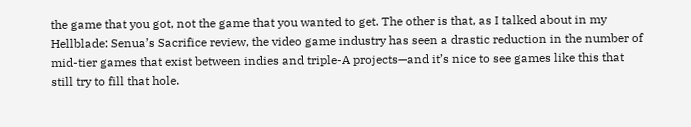the game that you got, not the game that you wanted to get. The other is that, as I talked about in my Hellblade: Senua’s Sacrifice review, the video game industry has seen a drastic reduction in the number of mid-tier games that exist between indies and triple-A projects—and it’s nice to see games like this that still try to fill that hole.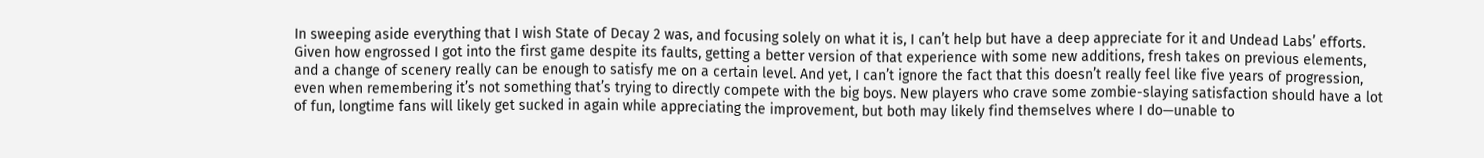In sweeping aside everything that I wish State of Decay 2 was, and focusing solely on what it is, I can’t help but have a deep appreciate for it and Undead Labs’ efforts. Given how engrossed I got into the first game despite its faults, getting a better version of that experience with some new additions, fresh takes on previous elements, and a change of scenery really can be enough to satisfy me on a certain level. And yet, I can’t ignore the fact that this doesn’t really feel like five years of progression, even when remembering it’s not something that’s trying to directly compete with the big boys. New players who crave some zombie-slaying satisfaction should have a lot of fun, longtime fans will likely get sucked in again while appreciating the improvement, but both may likely find themselves where I do—unable to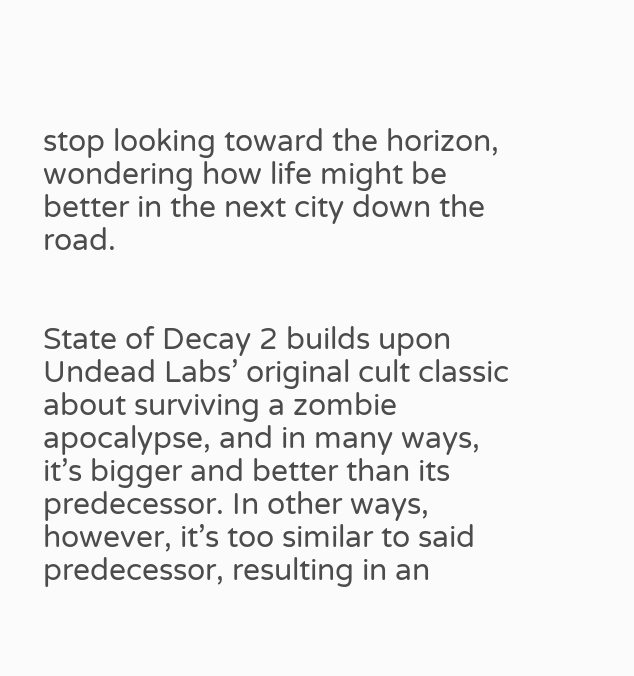stop looking toward the horizon, wondering how life might be better in the next city down the road.


State of Decay 2 builds upon Undead Labs’ original cult classic about surviving a zombie apocalypse, and in many ways, it’s bigger and better than its predecessor. In other ways, however, it’s too similar to said predecessor, resulting in an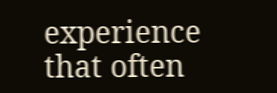experience that often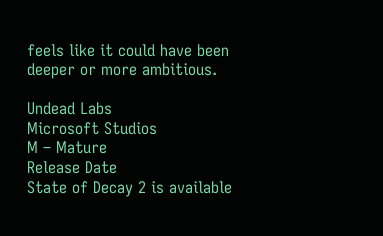feels like it could have been deeper or more ambitious.

Undead Labs
Microsoft Studios
M – Mature
Release Date
State of Decay 2 is available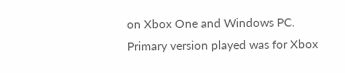on Xbox One and Windows PC. Primary version played was for Xbox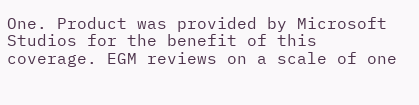One. Product was provided by Microsoft Studios for the benefit of this coverage. EGM reviews on a scale of one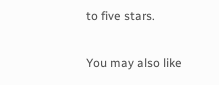to five stars.

You may also like